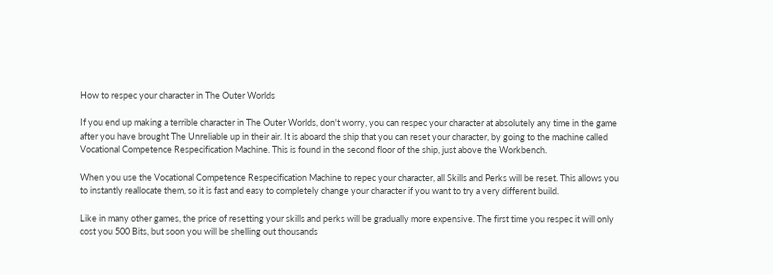How to respec your character in The Outer Worlds

If you end up making a terrible character in The Outer Worlds, don't worry, you can respec your character at absolutely any time in the game after you have brought The Unreliable up in their air. It is aboard the ship that you can reset your character, by going to the machine called Vocational Competence Respecification Machine. This is found in the second floor of the ship, just above the Workbench.

When you use the Vocational Competence Respecification Machine to repec your character, all Skills and Perks will be reset. This allows you to instantly reallocate them, so it is fast and easy to completely change your character if you want to try a very different build.

Like in many other games, the price of resetting your skills and perks will be gradually more expensive. The first time you respec it will only cost you 500 Bits, but soon you will be shelling out thousands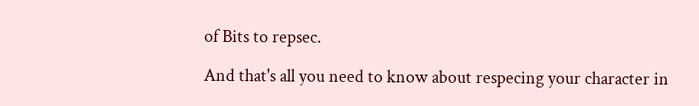of Bits to repsec.

And that's all you need to know about respecing your character in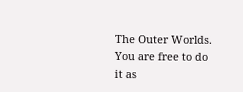The Outer Worlds. You are free to do it as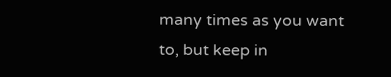many times as you want to, but keep in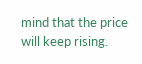mind that the price will keep rising.